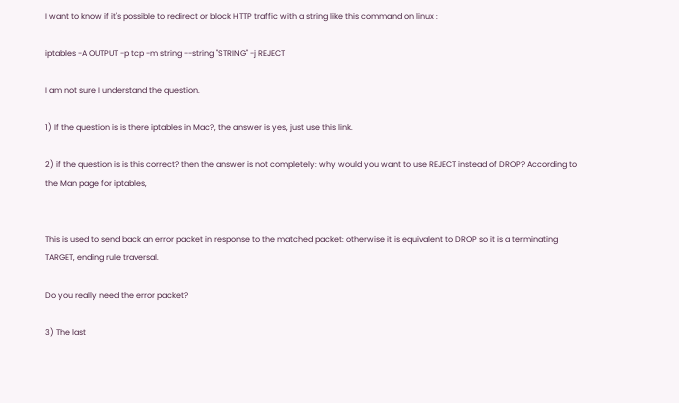I want to know if it's possible to redirect or block HTTP traffic with a string like this command on linux :

iptables -A OUTPUT -p tcp -m string --string "STRING" -j REJECT

I am not sure I understand the question.

1) If the question is is there iptables in Mac?, the answer is yes, just use this link.

2) if the question is is this correct? then the answer is not completely: why would you want to use REJECT instead of DROP? According to the Man page for iptables,


This is used to send back an error packet in response to the matched packet: otherwise it is equivalent to DROP so it is a terminating TARGET, ending rule traversal.

Do you really need the error packet?

3) The last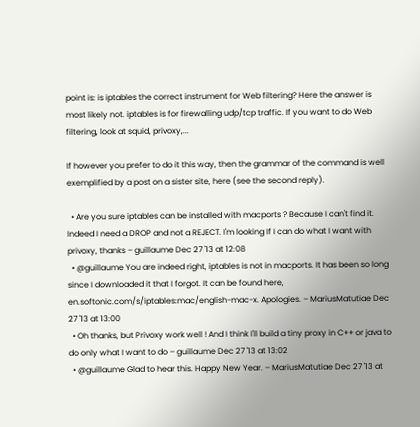point is: is iptables the correct instrument for Web filtering? Here the answer is most likely not. iptables is for firewalling udp/tcp traffic. If you want to do Web filtering, look at squid, privoxy,...

If however you prefer to do it this way, then the grammar of the command is well exemplified by a post on a sister site, here (see the second reply).

  • Are you sure iptables can be installed with macports ? Because I can't find it. Indeed I need a DROP and not a REJECT. I'm looking If I can do what I want with privoxy, thanks – guillaume Dec 27 '13 at 12:08
  • @guillaume You are indeed right, iptables is not in macports. It has been so long since I downloaded it that I forgot. It can be found here, en.softonic.com/s/iptables:mac/english-mac-x. Apologies. – MariusMatutiae Dec 27 '13 at 13:00
  • Oh thanks, but Privoxy work well ! And I think I'll build a tiny proxy in C++ or java to do only what I want to do – guillaume Dec 27 '13 at 13:02
  • @guillaume Glad to hear this. Happy New Year. – MariusMatutiae Dec 27 '13 at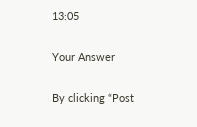13:05

Your Answer

By clicking “Post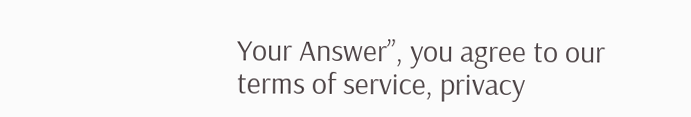Your Answer”, you agree to our terms of service, privacy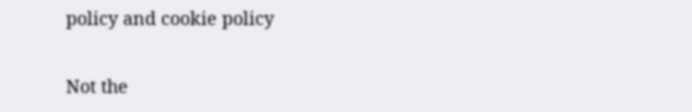policy and cookie policy

Not the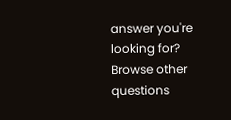answer you're looking for? Browse other questions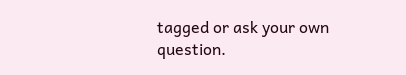tagged or ask your own question.